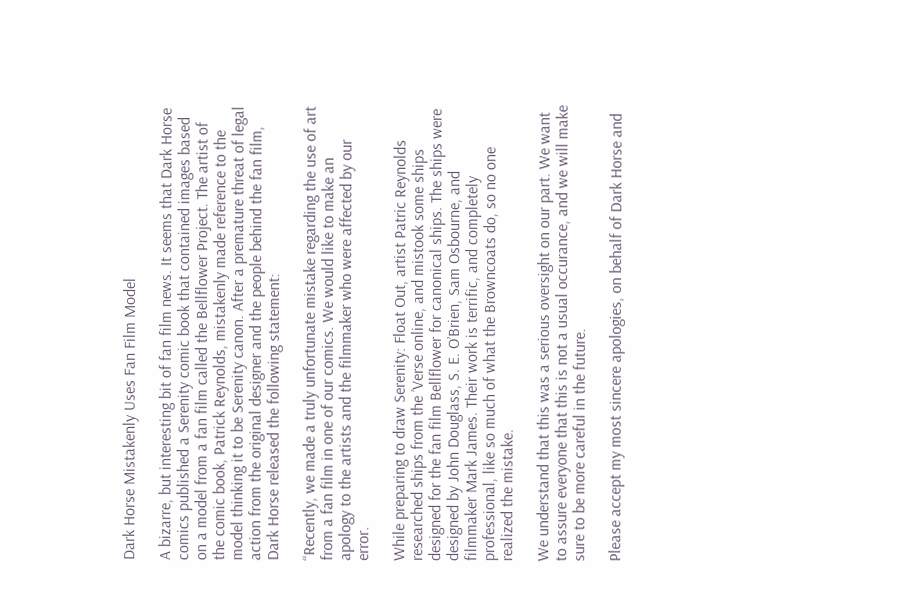Dark Horse Mistakenly Uses Fan Film Model

A bizarre, but interesting bit of fan film news. It seems that Dark Horse comics published a Serenity comic book that contained images based on a model from a fan film called the Bellflower Project. The artist of the comic book, Patrick Reynolds, mistakenly made reference to the model thinking it to be Serenity canon. After a premature threat of legal action from the original designer and the people behind the fan film, Dark Horse released the following statement:

“Recently, we made a truly unfortunate mistake regarding the use of art from a fan film in one of our comics. We would like to make an apology to the artists and the filmmaker who were affected by our error.

While preparing to draw Serenity: Float Out, artist Patric Reynolds researched ships from the ’Verse online, and mistook some ships designed for the fan film Bellflower for canonical ships. The ships were designed by John Douglass, S. E. O’Brien, Sam Osbourne, and filmmaker Mark James. Their work is terrific, and completely professional, like so much of what the Browncoats do, so no one realized the mistake.

We understand that this was a serious oversight on our part. We want to assure everyone that this is not a usual occurance, and we will make sure to be more careful in the future.

Please accept my most sincere apologies, on behalf of Dark Horse and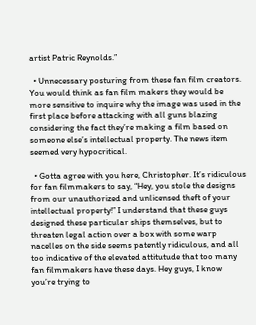artist Patric Reynolds.”

  • Unnecessary posturing from these fan film creators. You would think as fan film makers they would be more sensitive to inquire why the image was used in the first place before attacking with all guns blazing considering the fact they’re making a film based on someone else’s intellectual property. The news item seemed very hypocritical.

  • Gotta agree with you here, Christopher. It’s ridiculous for fan filmmakers to say, “Hey, you stole the designs from our unauthorized and unlicensed theft of your intellectual property!” I understand that these guys designed these particular ships themselves, but to threaten legal action over a box with some warp nacelles on the side seems patently ridiculous, and all too indicative of the elevated attitutude that too many fan filmmakers have these days. Hey guys, I know you’re trying to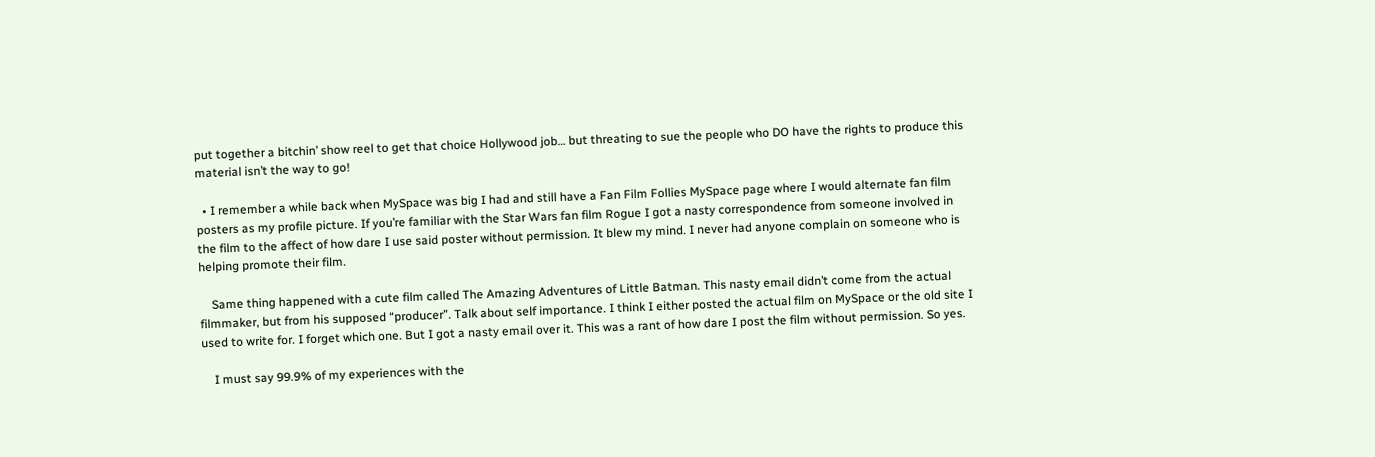put together a bitchin’ show reel to get that choice Hollywood job… but threating to sue the people who DO have the rights to produce this material isn’t the way to go!

  • I remember a while back when MySpace was big I had and still have a Fan Film Follies MySpace page where I would alternate fan film posters as my profile picture. If you’re familiar with the Star Wars fan film Rogue I got a nasty correspondence from someone involved in the film to the affect of how dare I use said poster without permission. It blew my mind. I never had anyone complain on someone who is helping promote their film.

    Same thing happened with a cute film called The Amazing Adventures of Little Batman. This nasty email didn’t come from the actual filmmaker, but from his supposed “producer”. Talk about self importance. I think I either posted the actual film on MySpace or the old site I used to write for. I forget which one. But I got a nasty email over it. This was a rant of how dare I post the film without permission. So yes.

    I must say 99.9% of my experiences with the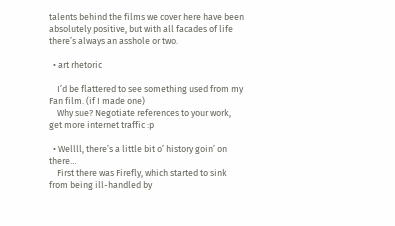talents behind the films we cover here have been absolutely positive, but with all facades of life there’s always an asshole or two.

  • art rhetoric

    I’d be flattered to see something used from my Fan film. (if I made one)
    Why sue? Negotiate references to your work, get more internet traffic :p

  • Wellll, there’s a little bit o’ history goin’ on there…
    First there was Firefly, which started to sink from being ill-handled by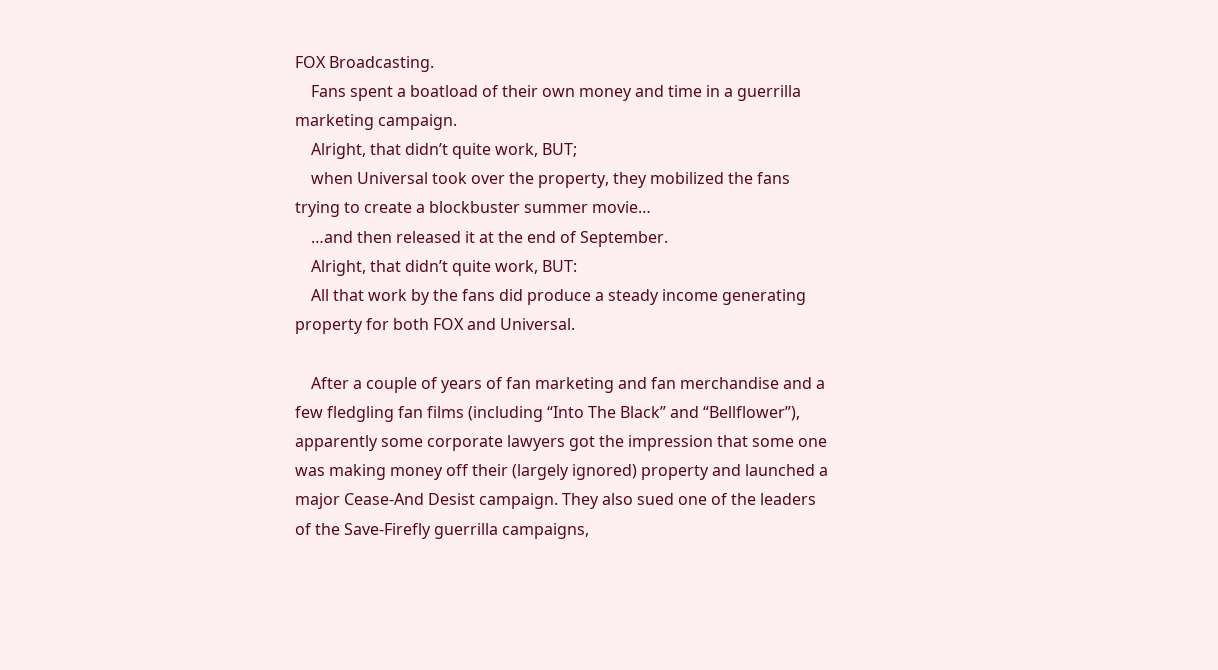FOX Broadcasting.
    Fans spent a boatload of their own money and time in a guerrilla marketing campaign.
    Alright, that didn’t quite work, BUT;
    when Universal took over the property, they mobilized the fans trying to create a blockbuster summer movie…
    …and then released it at the end of September.
    Alright, that didn’t quite work, BUT:
    All that work by the fans did produce a steady income generating property for both FOX and Universal.

    After a couple of years of fan marketing and fan merchandise and a few fledgling fan films (including “Into The Black” and “Bellflower”), apparently some corporate lawyers got the impression that some one was making money off their (largely ignored) property and launched a major Cease-And Desist campaign. They also sued one of the leaders of the Save-Firefly guerrilla campaigns,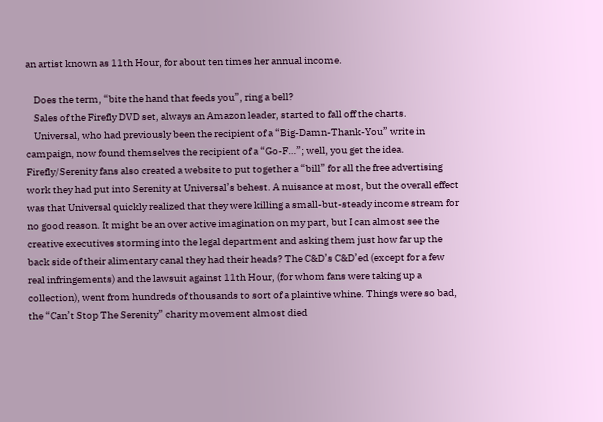an artist known as 11th Hour, for about ten times her annual income.

    Does the term, “bite the hand that feeds you”, ring a bell?
    Sales of the Firefly DVD set, always an Amazon leader, started to fall off the charts.
    Universal, who had previously been the recipient of a “Big-Damn-Thank-You” write in campaign, now found themselves the recipient of a “Go-F…”; well, you get the idea. Firefly/Serenity fans also created a website to put together a “bill” for all the free advertising work they had put into Serenity at Universal’s behest. A nuisance at most, but the overall effect was that Universal quickly realized that they were killing a small-but-steady income stream for no good reason. It might be an over active imagination on my part, but I can almost see the creative executives storming into the legal department and asking them just how far up the back side of their alimentary canal they had their heads? The C&D’s C&D’ed (except for a few real infringements) and the lawsuit against 11th Hour, (for whom fans were taking up a collection), went from hundreds of thousands to sort of a plaintive whine. Things were so bad, the “Can’t Stop The Serenity” charity movement almost died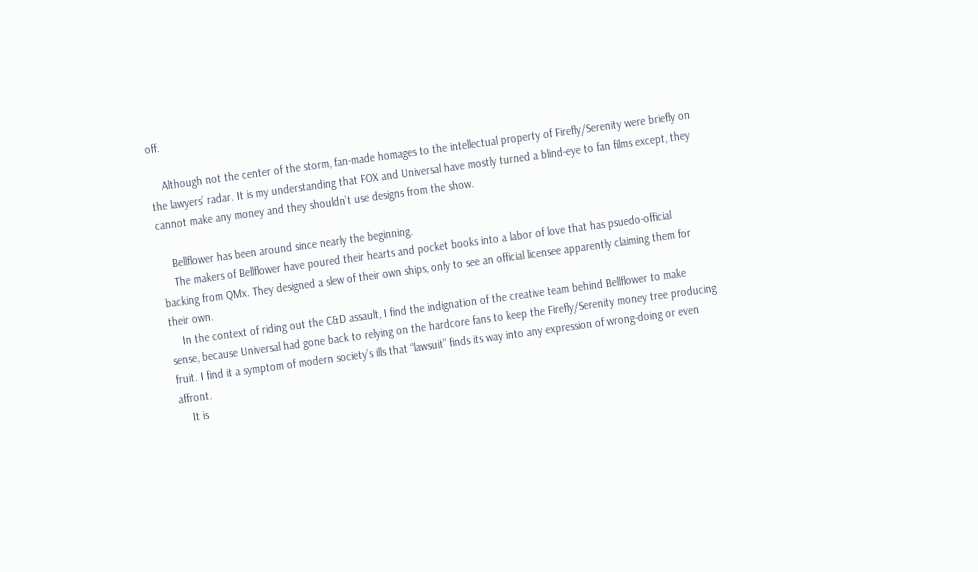off.

    Although not the center of the storm, fan-made homages to the intellectual property of Firefly/Serenity were briefly on the lawyers’ radar. It is my understanding that FOX and Universal have mostly turned a blind-eye to fan films except, they cannot make any money and they shouldn’t use designs from the show.

    Bellflower has been around since nearly the beginning.
    The makers of Bellflower have poured their hearts and pocket books into a labor of love that has psuedo-official backing from QMx. They designed a slew of their own ships, only to see an official licensee apparently claiming them for their own.
    In the context of riding out the C&D assault, I find the indignation of the creative team behind Bellflower to make sense, because Universal had gone back to relying on the hardcore fans to keep the Firefly/Serenity money tree producing fruit. I find it a symptom of modern society’s ills that “lawsuit” finds its way into any expression of wrong-doing or even affront.
    It is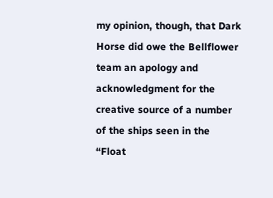my opinion, though, that Dark Horse did owe the Bellflower team an apology and acknowledgment for the creative source of a number of the ships seen in the “Float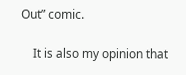Out” comic.

    It is also my opinion that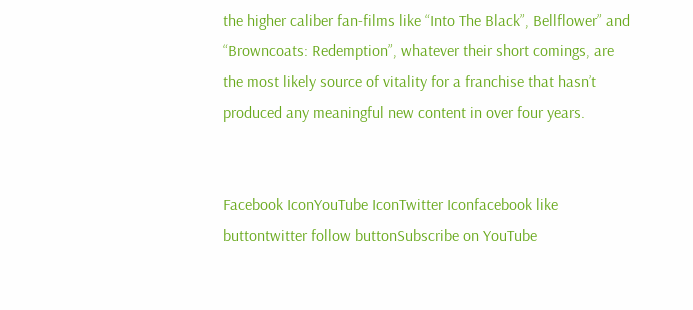the higher caliber fan-films like “Into The Black”, Bellflower” and “Browncoats: Redemption”, whatever their short comings, are the most likely source of vitality for a franchise that hasn’t produced any meaningful new content in over four years.


Facebook IconYouTube IconTwitter Iconfacebook like buttontwitter follow buttonSubscribe on YouTube